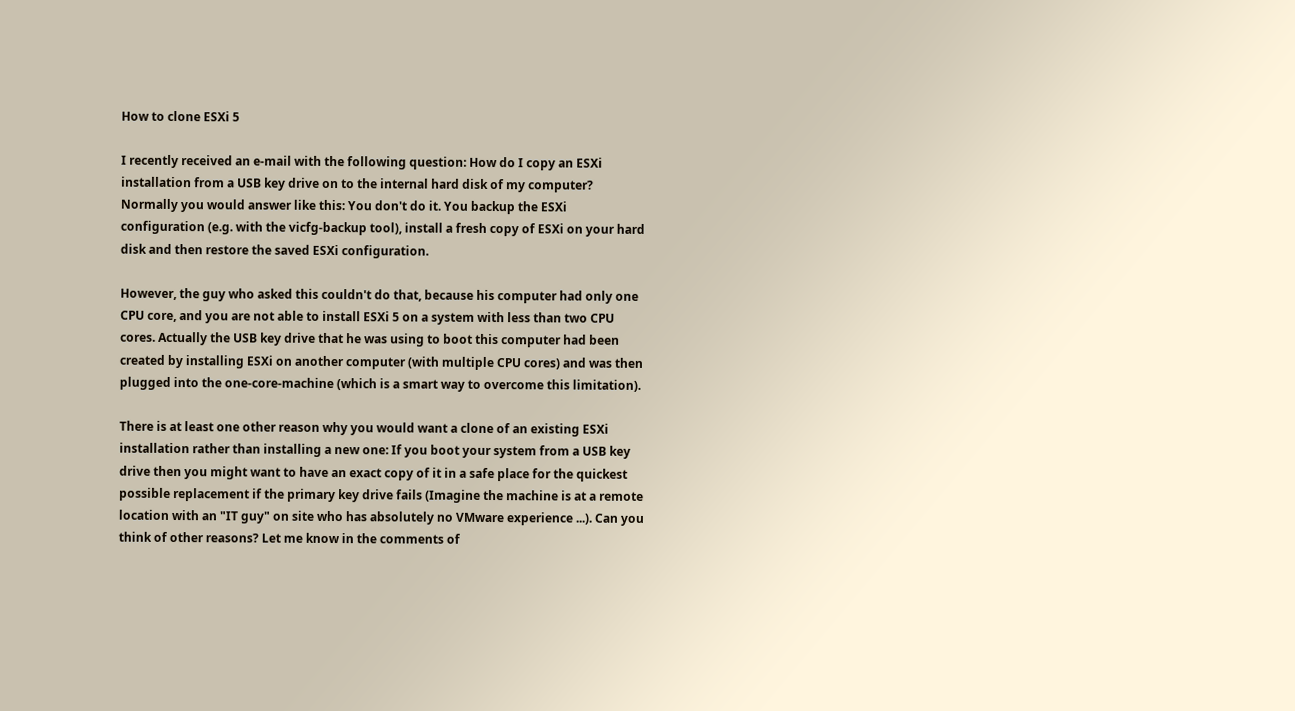How to clone ESXi 5

I recently received an e-mail with the following question: How do I copy an ESXi installation from a USB key drive on to the internal hard disk of my computer? Normally you would answer like this: You don't do it. You backup the ESXi configuration (e.g. with the vicfg-backup tool), install a fresh copy of ESXi on your hard disk and then restore the saved ESXi configuration.

However, the guy who asked this couldn't do that, because his computer had only one CPU core, and you are not able to install ESXi 5 on a system with less than two CPU cores. Actually the USB key drive that he was using to boot this computer had been created by installing ESXi on another computer (with multiple CPU cores) and was then plugged into the one-core-machine (which is a smart way to overcome this limitation).

There is at least one other reason why you would want a clone of an existing ESXi installation rather than installing a new one: If you boot your system from a USB key drive then you might want to have an exact copy of it in a safe place for the quickest possible replacement if the primary key drive fails (Imagine the machine is at a remote location with an "IT guy" on site who has absolutely no VMware experience ...). Can you think of other reasons? Let me know in the comments of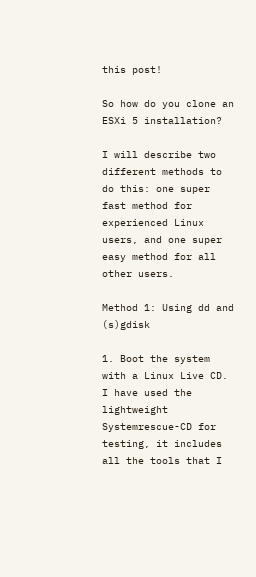this post!

So how do you clone an ESXi 5 installation?

I will describe two different methods to do this: one super fast method for experienced Linux users, and one super easy method for all other users.

Method 1: Using dd and (s)gdisk

1. Boot the system with a Linux Live CD. I have used the lightweight Systemrescue-CD for testing, it includes all the tools that I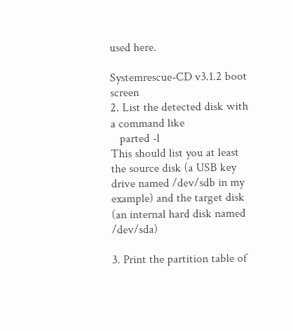used here.

Systemrescue-CD v3.1.2 boot screen
2. List the detected disk with a command like
   parted -l
This should list you at least the source disk (a USB key drive named /dev/sdb in my example) and the target disk (an internal hard disk named /dev/sda)

3. Print the partition table of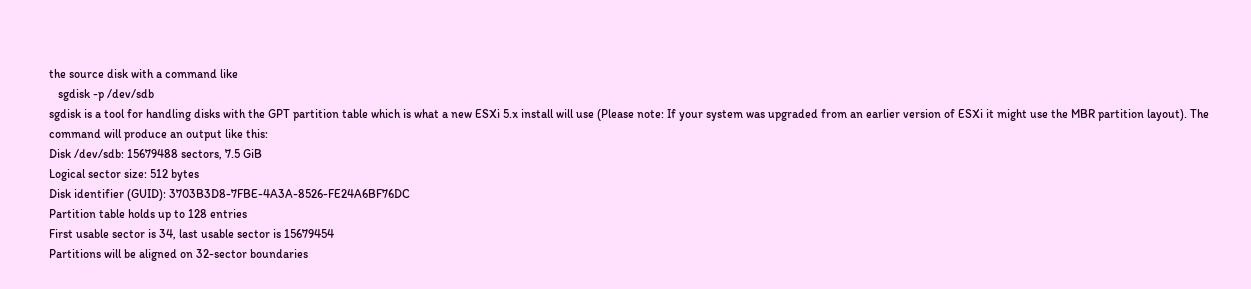the source disk with a command like
   sgdisk -p /dev/sdb
sgdisk is a tool for handling disks with the GPT partition table which is what a new ESXi 5.x install will use (Please note: If your system was upgraded from an earlier version of ESXi it might use the MBR partition layout). The command will produce an output like this:
Disk /dev/sdb: 15679488 sectors, 7.5 GiB
Logical sector size: 512 bytes
Disk identifier (GUID): 3703B3D8-7FBE-4A3A-8526-FE24A6BF76DC
Partition table holds up to 128 entries
First usable sector is 34, last usable sector is 15679454
Partitions will be aligned on 32-sector boundaries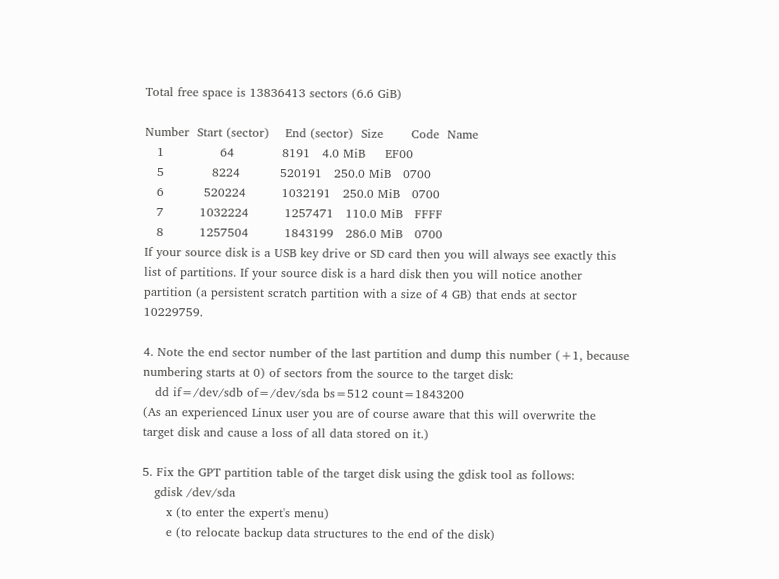Total free space is 13836413 sectors (6.6 GiB)

Number  Start (sector)    End (sector)  Size       Code  Name
   1              64            8191   4.0 MiB     EF00
   5            8224          520191   250.0 MiB   0700
   6          520224         1032191   250.0 MiB   0700
   7         1032224         1257471   110.0 MiB   FFFF
   8         1257504         1843199   286.0 MiB   0700
If your source disk is a USB key drive or SD card then you will always see exactly this list of partitions. If your source disk is a hard disk then you will notice another partition (a persistent scratch partition with a size of 4 GB) that ends at sector 10229759.

4. Note the end sector number of the last partition and dump this number (+1, because numbering starts at 0) of sectors from the source to the target disk:
   dd if=/dev/sdb of=/dev/sda bs=512 count=1843200
(As an experienced Linux user you are of course aware that this will overwrite the target disk and cause a loss of all data stored on it.)

5. Fix the GPT partition table of the target disk using the gdisk tool as follows:
   gdisk /dev/sda
      x (to enter the expert's menu)
      e (to relocate backup data structures to the end of the disk)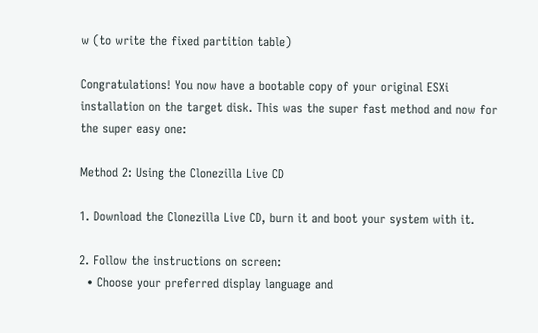w (to write the fixed partition table)

Congratulations! You now have a bootable copy of your original ESXi installation on the target disk. This was the super fast method and now for the super easy one:

Method 2: Using the Clonezilla Live CD

1. Download the Clonezilla Live CD, burn it and boot your system with it.

2. Follow the instructions on screen:
  • Choose your preferred display language and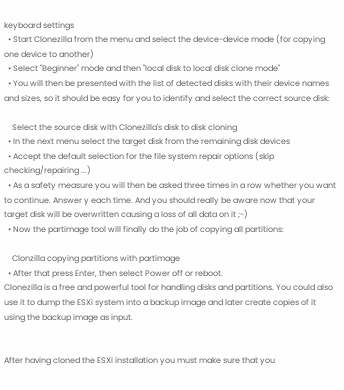keyboard settings
  • Start Clonezilla from the menu and select the device-device mode (for copying one device to another)
  • Select "Beginner" mode and then "local disk to local disk clone mode"
  • You will then be presented with the list of detected disks with their device names and sizes, so it should be easy for you to identify and select the correct source disk:

    Select the source disk with Clonezilla's disk to disk cloning
  • In the next menu select the target disk from the remaining disk devices
  • Accept the default selection for the file system repair options (skip checking/repairing ...)
  • As a safety measure you will then be asked three times in a row whether you want to continue. Answer y each time. And you should really be aware now that your target disk will be overwritten causing a loss of all data on it ;-)
  • Now the partimage tool will finally do the job of copying all partitions:

    Clonzilla copying partitions with partimage
  • After that press Enter, then select Power off or reboot.
Clonezilla is a free and powerful tool for handling disks and partitions. You could also use it to dump the ESXi system into a backup image and later create copies of it using the backup image as input.


After having cloned the ESXi installation you must make sure that you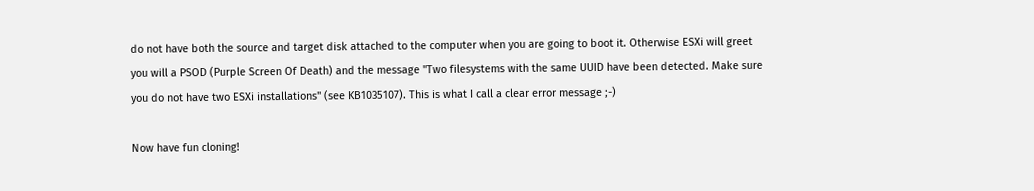do not have both the source and target disk attached to the computer when you are going to boot it. Otherwise ESXi will greet you will a PSOD (Purple Screen Of Death) and the message "Two filesystems with the same UUID have been detected. Make sure you do not have two ESXi installations" (see KB1035107). This is what I call a clear error message ;-)

Now have fun cloning!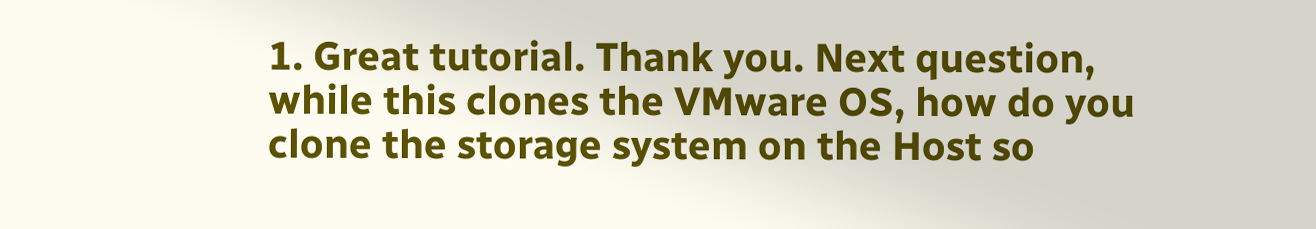1. Great tutorial. Thank you. Next question, while this clones the VMware OS, how do you clone the storage system on the Host so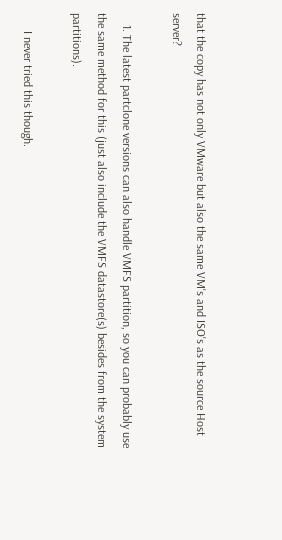that the copy has not only VMware but also the same VM's and ISO's as the source Host server?

    1. The latest partclone versions can also handle VMFS partition, so you can probably use the same method for this (just also include the VMFS datastore(s) besides from the system partitions).

      I never tried this though.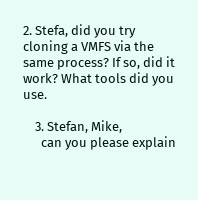2. Stefa, did you try cloning a VMFS via the same process? If so, did it work? What tools did you use.

    3. Stefan, Mike,
      can you please explain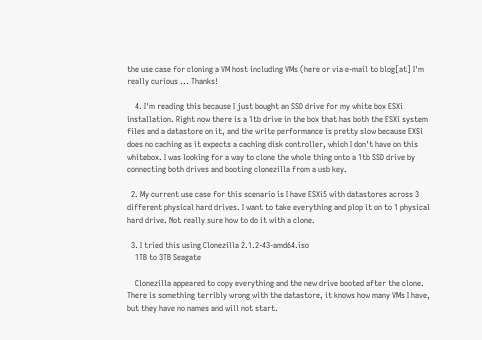the use case for cloning a VM host including VMs (here or via e-mail to blog[at] I'm really curious ... Thanks!

    4. I'm reading this because I just bought an SSD drive for my white box ESXi installation. Right now there is a 1tb drive in the box that has both the ESXi system files and a datastore on it, and the write performance is pretty slow because EXSi does no caching as it expects a caching disk controller, which I don't have on this whitebox. I was looking for a way to clone the whole thing onto a 1tb SSD drive by connecting both drives and booting clonezilla from a usb key.

  2. My current use case for this scenario is I have ESXi5 with datastores across 3 different physical hard drives. I want to take everything and plop it on to 1 physical hard drive. Not really sure how to do it with a clone.

  3. I tried this using Clonezilla 2.1.2-43-amd64.iso
    1TB to 3TB Seagate

    Clonezilla appeared to copy everything and the new drive booted after the clone. There is something terribly wrong with the datastore, it knows how many VMs I have, but they have no names and will not start.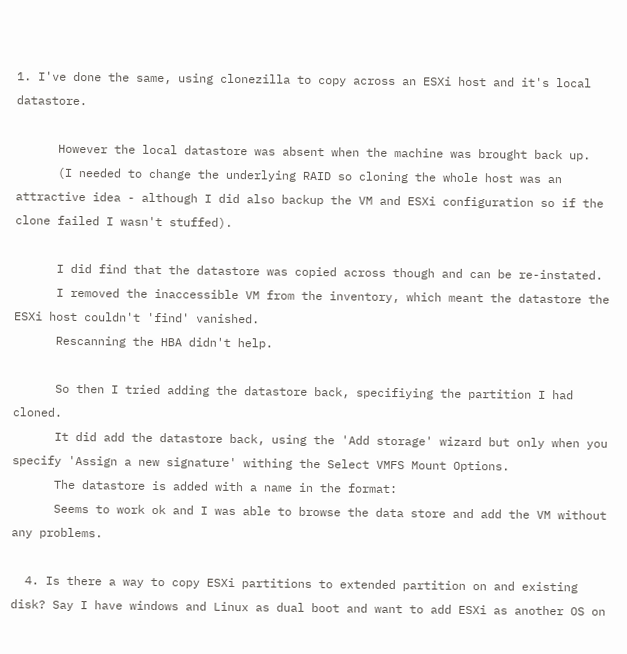1. I've done the same, using clonezilla to copy across an ESXi host and it's local datastore.

      However the local datastore was absent when the machine was brought back up.
      (I needed to change the underlying RAID so cloning the whole host was an attractive idea - although I did also backup the VM and ESXi configuration so if the clone failed I wasn't stuffed).

      I did find that the datastore was copied across though and can be re-instated.
      I removed the inaccessible VM from the inventory, which meant the datastore the ESXi host couldn't 'find' vanished.
      Rescanning the HBA didn't help.

      So then I tried adding the datastore back, specifiying the partition I had cloned.
      It did add the datastore back, using the 'Add storage' wizard but only when you specify 'Assign a new signature' withing the Select VMFS Mount Options.
      The datastore is added with a name in the format:
      Seems to work ok and I was able to browse the data store and add the VM without any problems.

  4. Is there a way to copy ESXi partitions to extended partition on and existing disk? Say I have windows and Linux as dual boot and want to add ESXi as another OS on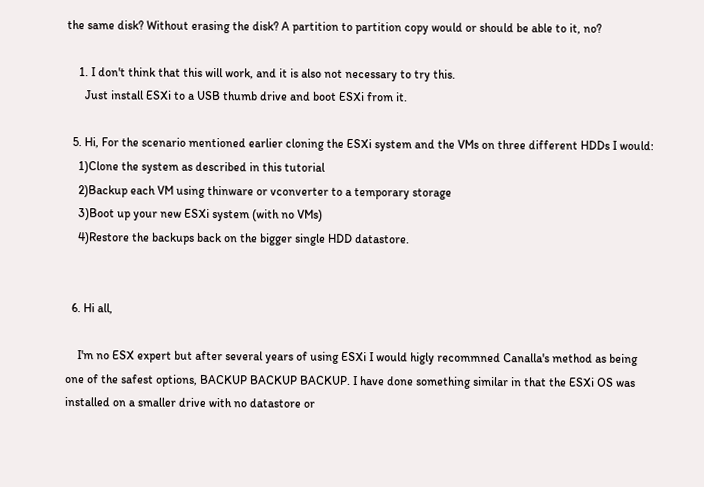the same disk? Without erasing the disk? A partition to partition copy would or should be able to it, no?

    1. I don't think that this will work, and it is also not necessary to try this.
      Just install ESXi to a USB thumb drive and boot ESXi from it.

  5. Hi, For the scenario mentioned earlier cloning the ESXi system and the VMs on three different HDDs I would:
    1)Clone the system as described in this tutorial
    2)Backup each VM using thinware or vconverter to a temporary storage
    3)Boot up your new ESXi system (with no VMs)
    4)Restore the backups back on the bigger single HDD datastore.


  6. Hi all,

    I'm no ESX expert but after several years of using ESXi I would higly recommned Canalla's method as being one of the safest options, BACKUP BACKUP BACKUP. I have done something similar in that the ESXi OS was installed on a smaller drive with no datastore or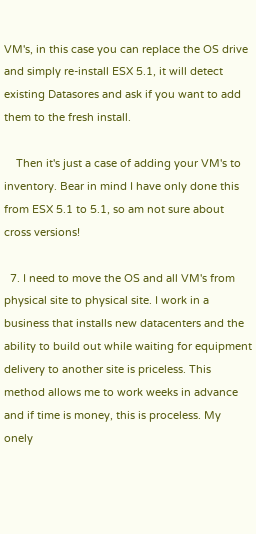VM's, in this case you can replace the OS drive and simply re-install ESX 5.1, it will detect existing Datasores and ask if you want to add them to the fresh install.

    Then it's just a case of adding your VM's to inventory. Bear in mind I have only done this from ESX 5.1 to 5.1, so am not sure about cross versions!

  7. I need to move the OS and all VM's from physical site to physical site. I work in a business that installs new datacenters and the ability to build out while waiting for equipment delivery to another site is priceless. This method allows me to work weeks in advance and if time is money, this is proceless. My onely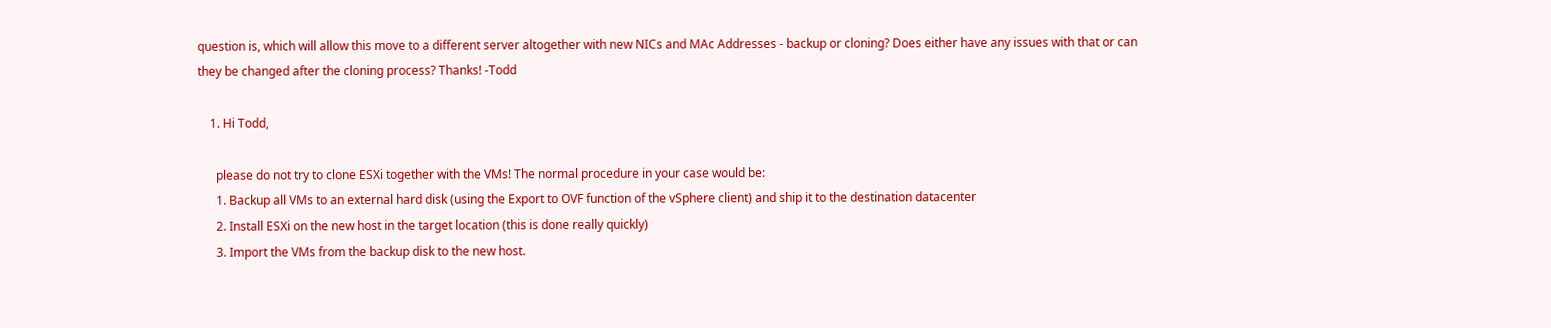question is, which will allow this move to a different server altogether with new NICs and MAc Addresses - backup or cloning? Does either have any issues with that or can they be changed after the cloning process? Thanks! -Todd

    1. Hi Todd,

      please do not try to clone ESXi together with the VMs! The normal procedure in your case would be:
      1. Backup all VMs to an external hard disk (using the Export to OVF function of the vSphere client) and ship it to the destination datacenter
      2. Install ESXi on the new host in the target location (this is done really quickly)
      3. Import the VMs from the backup disk to the new host.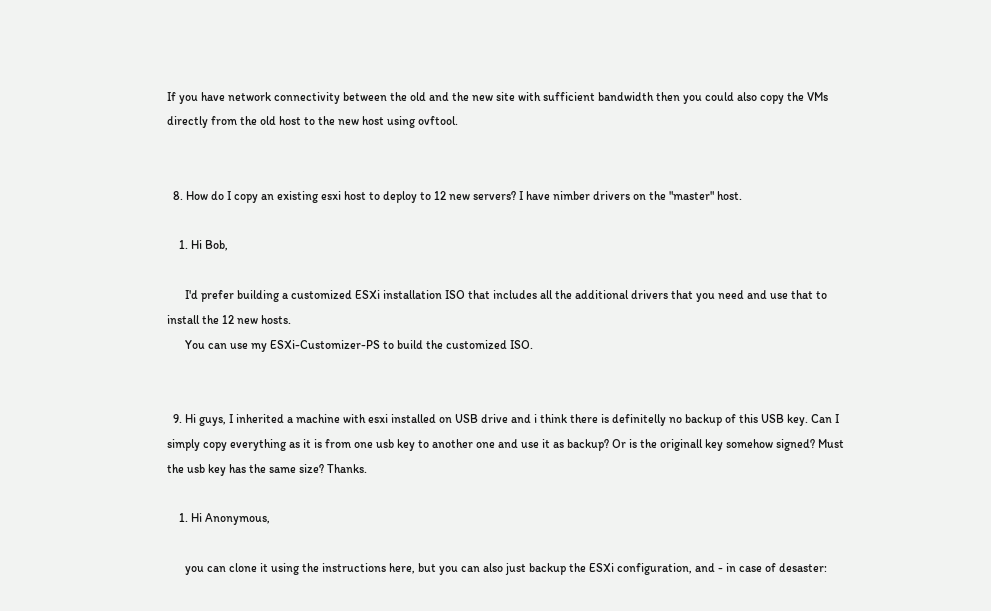If you have network connectivity between the old and the new site with sufficient bandwidth then you could also copy the VMs directly from the old host to the new host using ovftool.


  8. How do I copy an existing esxi host to deploy to 12 new servers? I have nimber drivers on the "master" host.

    1. Hi Bob,

      I'd prefer building a customized ESXi installation ISO that includes all the additional drivers that you need and use that to install the 12 new hosts.
      You can use my ESXi-Customizer-PS to build the customized ISO.


  9. Hi guys, I inherited a machine with esxi installed on USB drive and i think there is definitelly no backup of this USB key. Can I simply copy everything as it is from one usb key to another one and use it as backup? Or is the originall key somehow signed? Must the usb key has the same size? Thanks.

    1. Hi Anonymous,

      you can clone it using the instructions here, but you can also just backup the ESXi configuration, and - in case of desaster: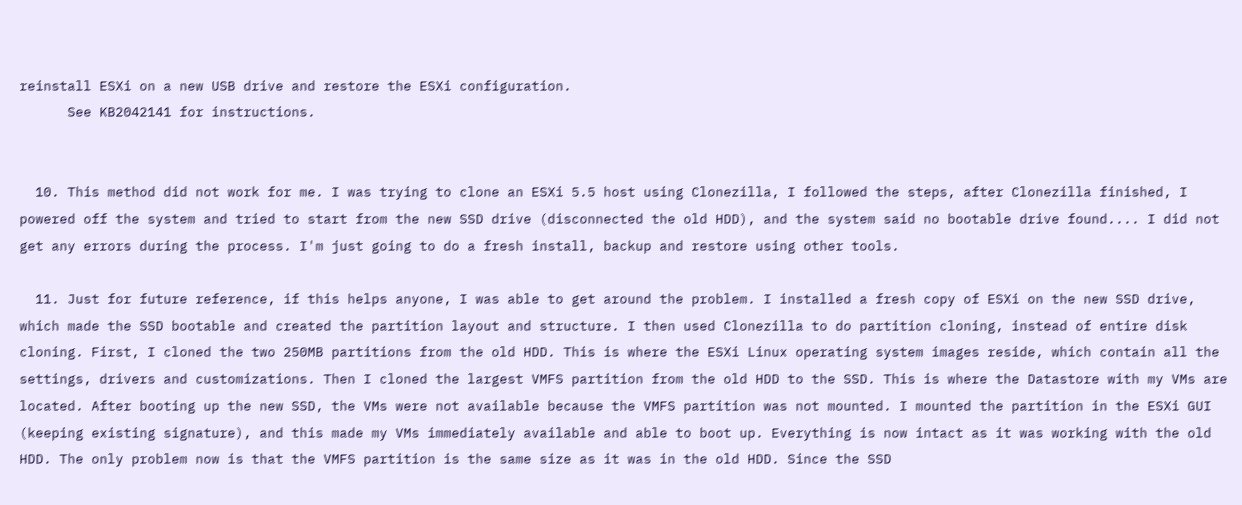reinstall ESXi on a new USB drive and restore the ESXi configuration.
      See KB2042141 for instructions.


  10. This method did not work for me. I was trying to clone an ESXi 5.5 host using Clonezilla, I followed the steps, after Clonezilla finished, I powered off the system and tried to start from the new SSD drive (disconnected the old HDD), and the system said no bootable drive found.... I did not get any errors during the process. I'm just going to do a fresh install, backup and restore using other tools.

  11. Just for future reference, if this helps anyone, I was able to get around the problem. I installed a fresh copy of ESXi on the new SSD drive, which made the SSD bootable and created the partition layout and structure. I then used Clonezilla to do partition cloning, instead of entire disk cloning. First, I cloned the two 250MB partitions from the old HDD. This is where the ESXi Linux operating system images reside, which contain all the settings, drivers and customizations. Then I cloned the largest VMFS partition from the old HDD to the SSD. This is where the Datastore with my VMs are located. After booting up the new SSD, the VMs were not available because the VMFS partition was not mounted. I mounted the partition in the ESXi GUI (keeping existing signature), and this made my VMs immediately available and able to boot up. Everything is now intact as it was working with the old HDD. The only problem now is that the VMFS partition is the same size as it was in the old HDD. Since the SSD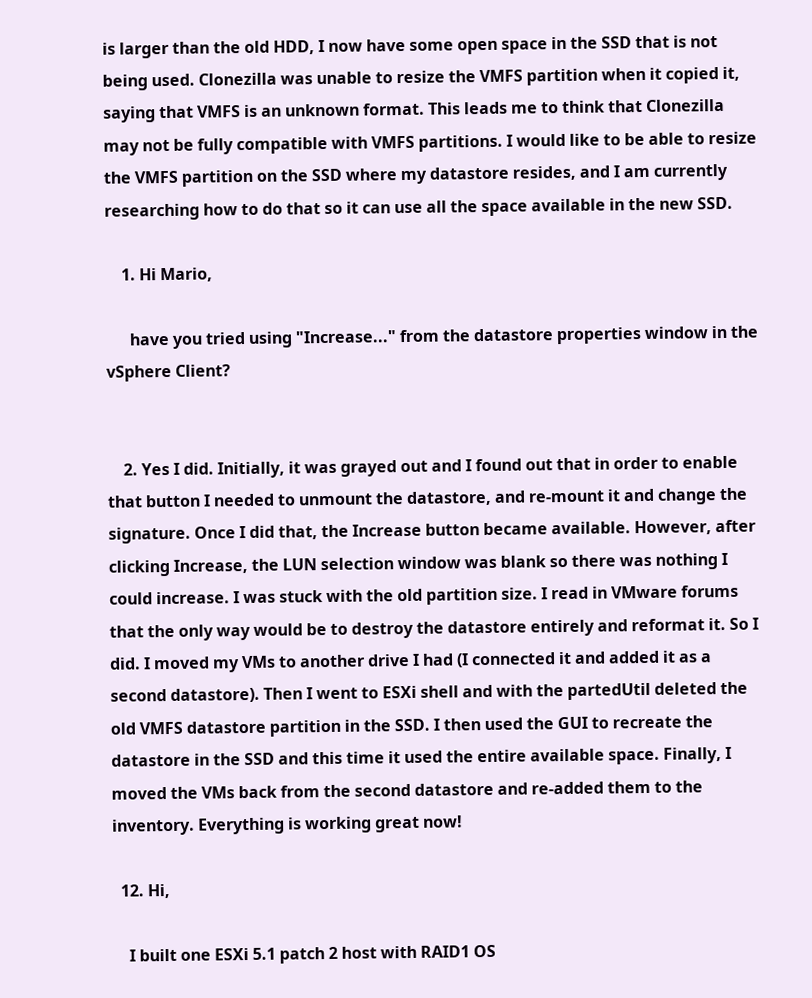is larger than the old HDD, I now have some open space in the SSD that is not being used. Clonezilla was unable to resize the VMFS partition when it copied it, saying that VMFS is an unknown format. This leads me to think that Clonezilla may not be fully compatible with VMFS partitions. I would like to be able to resize the VMFS partition on the SSD where my datastore resides, and I am currently researching how to do that so it can use all the space available in the new SSD.

    1. Hi Mario,

      have you tried using "Increase..." from the datastore properties window in the vSphere Client?


    2. Yes I did. Initially, it was grayed out and I found out that in order to enable that button I needed to unmount the datastore, and re-mount it and change the signature. Once I did that, the Increase button became available. However, after clicking Increase, the LUN selection window was blank so there was nothing I could increase. I was stuck with the old partition size. I read in VMware forums that the only way would be to destroy the datastore entirely and reformat it. So I did. I moved my VMs to another drive I had (I connected it and added it as a second datastore). Then I went to ESXi shell and with the partedUtil deleted the old VMFS datastore partition in the SSD. I then used the GUI to recreate the datastore in the SSD and this time it used the entire available space. Finally, I moved the VMs back from the second datastore and re-added them to the inventory. Everything is working great now!

  12. Hi,

    I built one ESXi 5.1 patch 2 host with RAID1 OS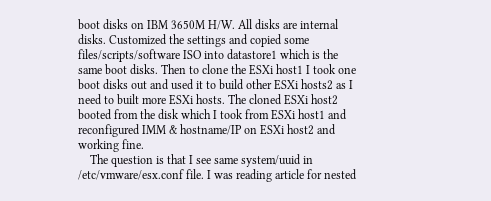boot disks on IBM 3650M H/W. All disks are internal disks. Customized the settings and copied some files/scripts/software ISO into datastore1 which is the same boot disks. Then to clone the ESXi host1 I took one boot disks out and used it to build other ESXi hosts2 as I need to built more ESXi hosts. The cloned ESXi host2 booted from the disk which I took from ESXi host1 and reconfigured IMM & hostname/IP on ESXi host2 and working fine.
    The question is that I see same system/uuid in /etc/vmware/esx.conf file. I was reading article for nested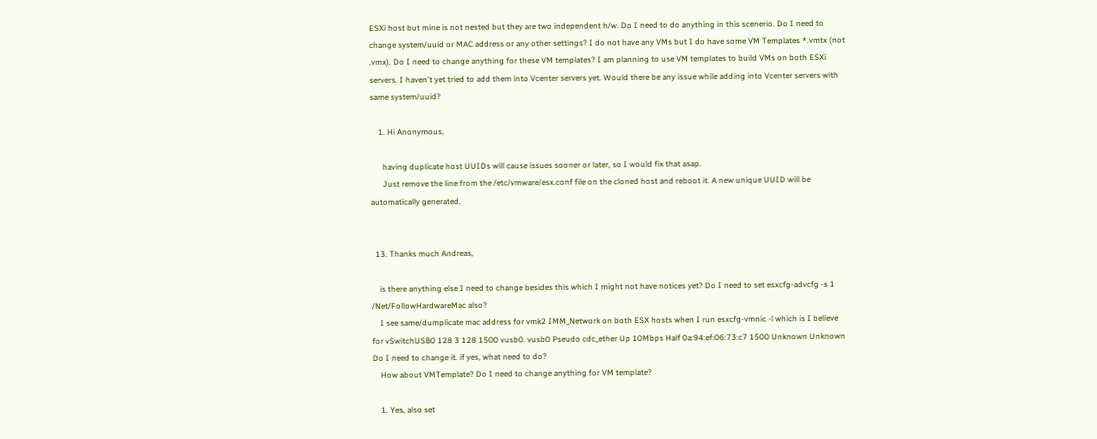ESXi host but mine is not nested but they are two independent h/w. Do I need to do anything in this scenerio. Do I need to change system/uuid or MAC address or any other settings? I do not have any VMs but I do have some VM Templates *.vmtx (not .vmx). Do I need to change anything for these VM templates? I am planning to use VM templates to build VMs on both ESXi servers. I haven't yet tried to add them into Vcenter servers yet. Would there be any issue while adding into Vcenter servers with same system/uuid?

    1. Hi Anonymous,

      having duplicate host UUIDs will cause issues sooner or later, so I would fix that asap.
      Just remove the line from the /etc/vmware/esx.conf file on the cloned host and reboot it. A new unique UUID will be automatically generated.


  13. Thanks much Andreas,

    is there anything else I need to change besides this which I might not have notices yet? Do I need to set esxcfg-advcfg -s 1 /Net/FollowHardwareMac also?
    I see same/dumplicate mac address for vmk2 IMM_Network on both ESX hosts when I run esxcfg-vmnic -l which is I believe for vSwitchUSB0 128 3 128 1500 vusb0. vusb0 Pseudo cdc_ether Up 10Mbps Half 0a:94:ef:06:73:c7 1500 Unknown Unknown Do I need to change it. if yes, what need to do?
    How about VMTemplate? Do I need to change anything for VM template?

    1. Yes, also set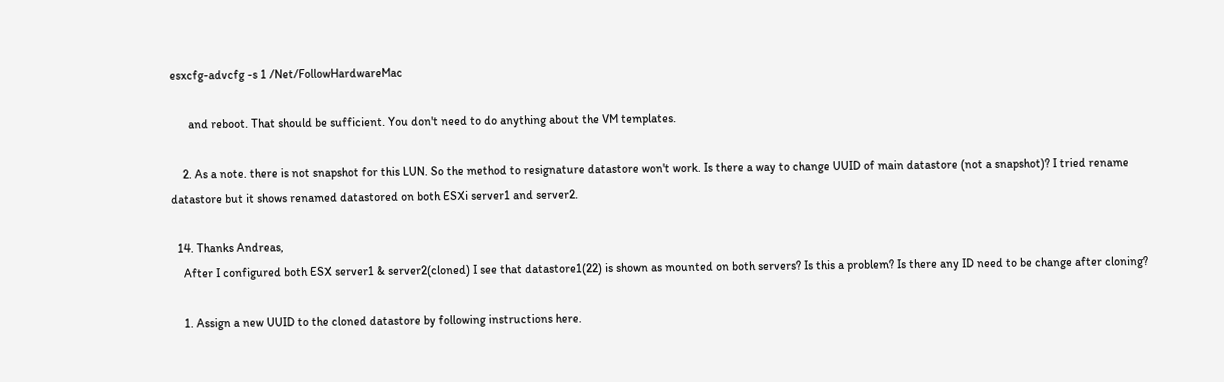esxcfg-advcfg -s 1 /Net/FollowHardwareMac

      and reboot. That should be sufficient. You don't need to do anything about the VM templates.

    2. As a note. there is not snapshot for this LUN. So the method to resignature datastore won't work. Is there a way to change UUID of main datastore (not a snapshot)? I tried rename datastore but it shows renamed datastored on both ESXi server1 and server2.

  14. Thanks Andreas,
    After I configured both ESX server1 & server2(cloned) I see that datastore1(22) is shown as mounted on both servers? Is this a problem? Is there any ID need to be change after cloning?

    1. Assign a new UUID to the cloned datastore by following instructions here.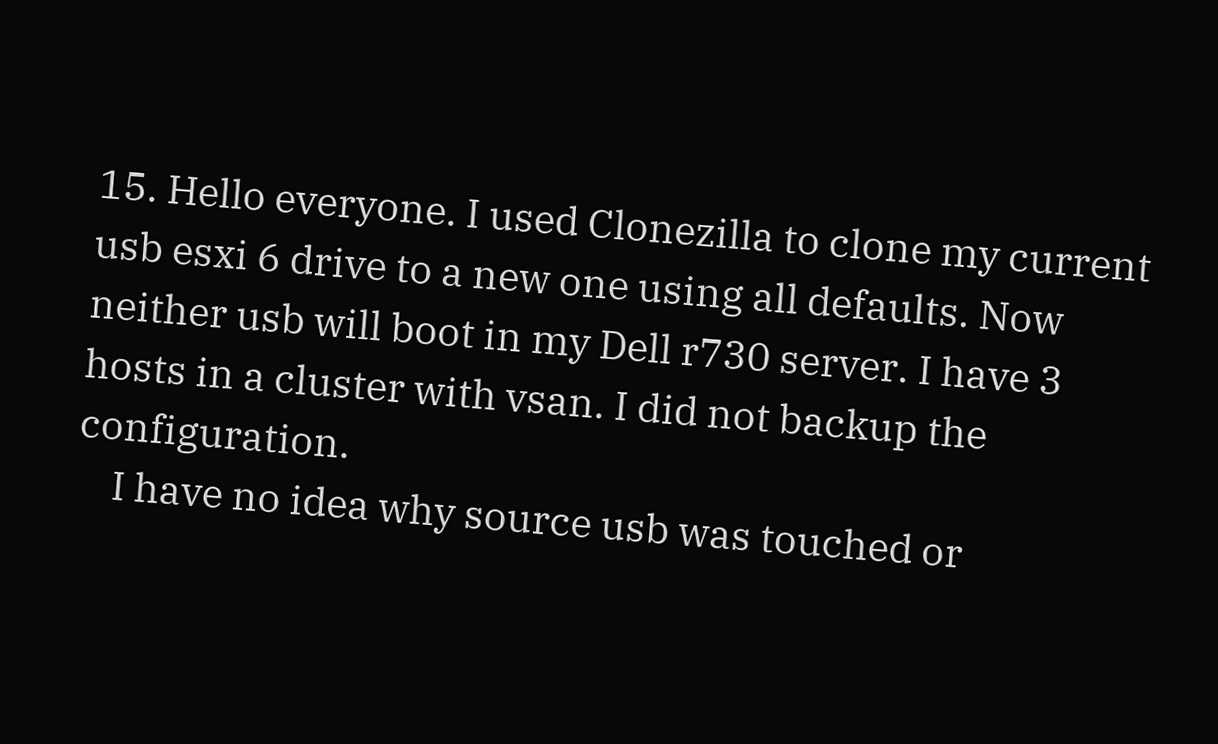15. Hello everyone. I used Clonezilla to clone my current usb esxi 6 drive to a new one using all defaults. Now neither usb will boot in my Dell r730 server. I have 3 hosts in a cluster with vsan. I did not backup the configuration.
    I have no idea why source usb was touched or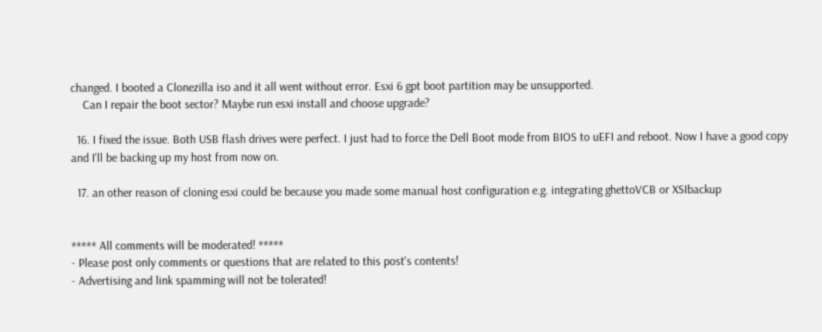changed. I booted a Clonezilla iso and it all went without error. Esxi 6 gpt boot partition may be unsupported.
    Can I repair the boot sector? Maybe run esxi install and choose upgrade?

  16. I fixed the issue. Both USB flash drives were perfect. I just had to force the Dell Boot mode from BIOS to uEFI and reboot. Now I have a good copy and I'll be backing up my host from now on.

  17. an other reason of cloning esxi could be because you made some manual host configuration e.g. integrating ghettoVCB or XSIbackup


***** All comments will be moderated! *****
- Please post only comments or questions that are related to this post's contents!
- Advertising and link spamming will not be tolerated!